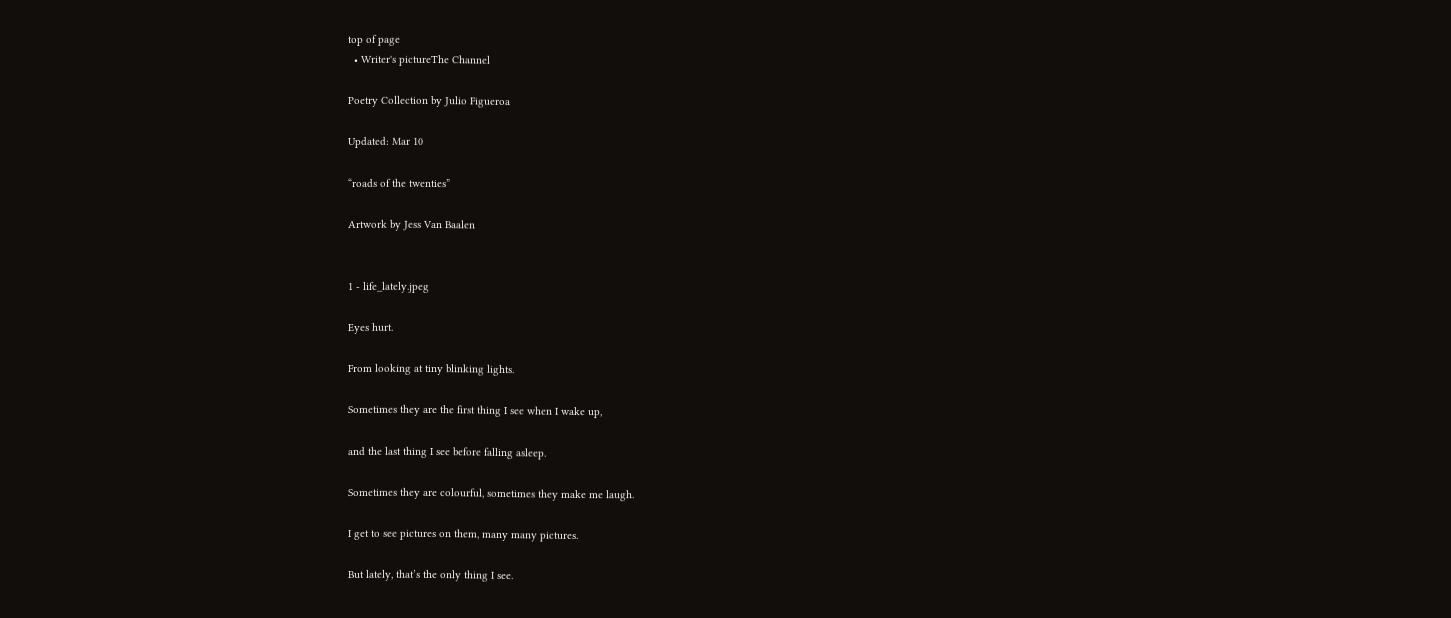top of page
  • Writer's pictureThe Channel

Poetry Collection by Julio Figueroa

Updated: Mar 10

“roads of the twenties”

Artwork by Jess Van Baalen


1 - life_lately.jpeg

Eyes hurt.

From looking at tiny blinking lights.

Sometimes they are the first thing I see when I wake up,

and the last thing I see before falling asleep.

Sometimes they are colourful, sometimes they make me laugh.

I get to see pictures on them, many many pictures.

But lately, that’s the only thing I see.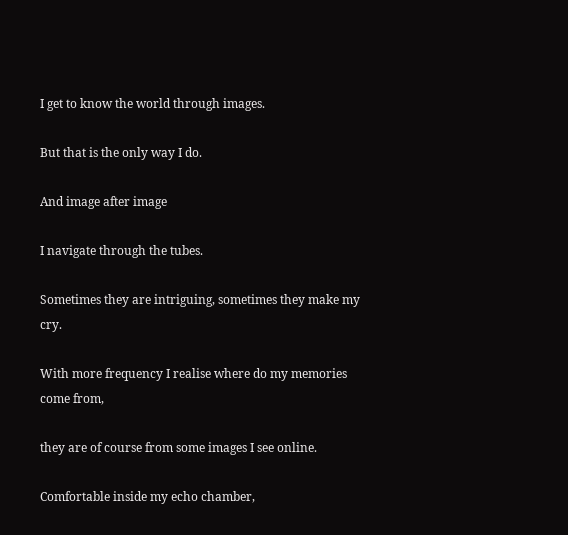I get to know the world through images.

But that is the only way I do.

And image after image

I navigate through the tubes.

Sometimes they are intriguing, sometimes they make my cry.

With more frequency I realise where do my memories come from,

they are of course from some images I see online.

Comfortable inside my echo chamber,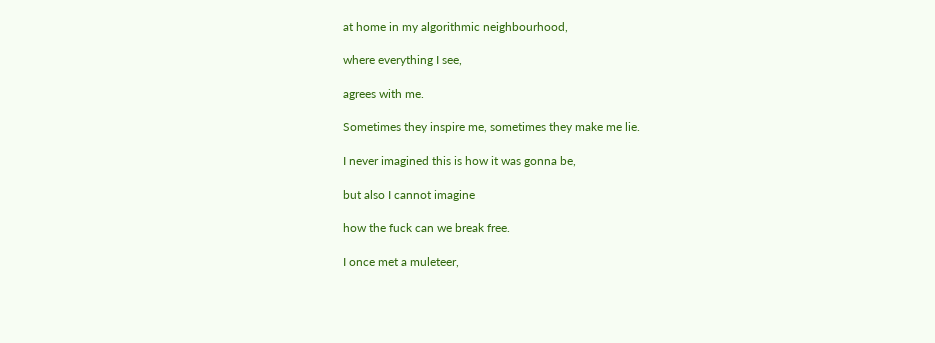at home in my algorithmic neighbourhood,

where everything I see,

agrees with me.

Sometimes they inspire me, sometimes they make me lie.

I never imagined this is how it was gonna be,

but also I cannot imagine

how the fuck can we break free.

I once met a muleteer,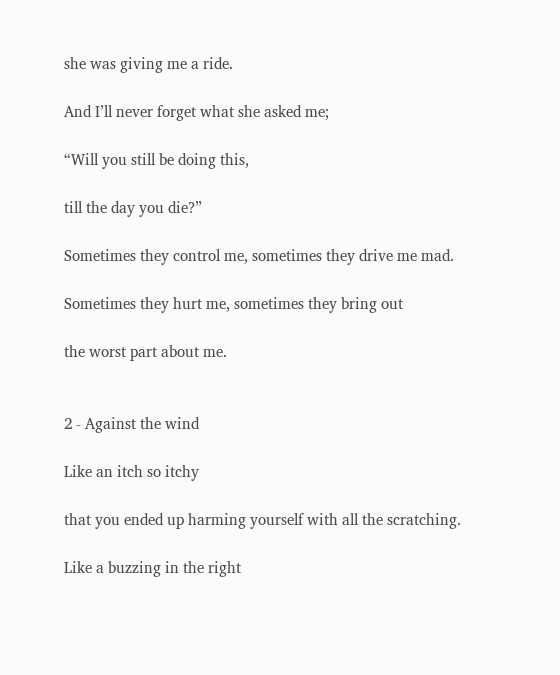she was giving me a ride.

And I’ll never forget what she asked me;

“Will you still be doing this,

till the day you die?”

Sometimes they control me, sometimes they drive me mad.

Sometimes they hurt me, sometimes they bring out

the worst part about me.


2 - Against the wind

Like an itch so itchy

that you ended up harming yourself with all the scratching.

Like a buzzing in the right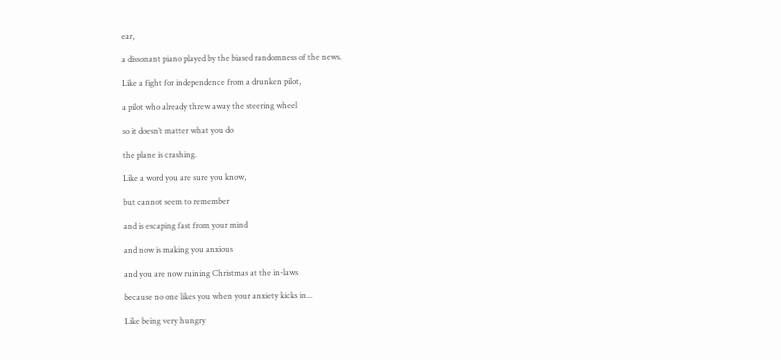ear,

a dissonant piano played by the biased randomness of the news.

Like a fight for independence from a drunken pilot,

a pilot who already threw away the steering wheel

so it doesn’t matter what you do

the plane is crashing.

Like a word you are sure you know,

but cannot seem to remember

and is escaping fast from your mind

and now is making you anxious

and you are now ruining Christmas at the in-laws

because no one likes you when your anxiety kicks in...

Like being very hungry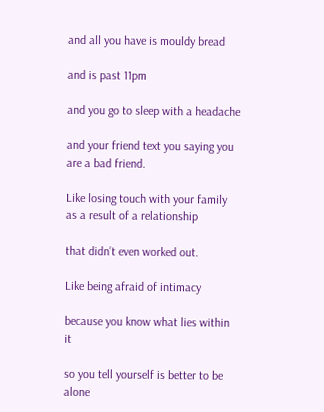and all you have is mouldy bread

and is past 11pm

and you go to sleep with a headache

and your friend text you saying you are a bad friend.

Like losing touch with your family as a result of a relationship

that didn’t even worked out.

Like being afraid of intimacy

because you know what lies within it

so you tell yourself is better to be alone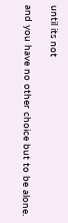until its not

and you have no other choice but to be alone.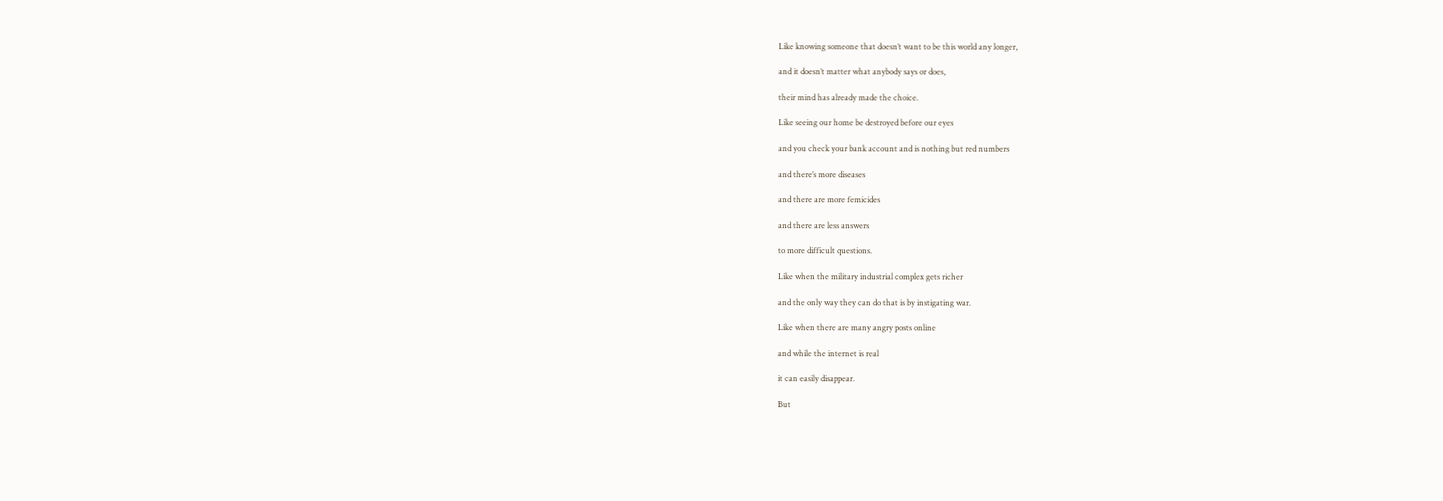Like knowing someone that doesn’t want to be this world any longer,

and it doesn’t matter what anybody says or does,

their mind has already made the choice.

Like seeing our home be destroyed before our eyes

and you check your bank account and is nothing but red numbers

and there’s more diseases

and there are more femicides

and there are less answers

to more difficult questions.

Like when the military industrial complex gets richer

and the only way they can do that is by instigating war.

Like when there are many angry posts online

and while the internet is real

it can easily disappear.

But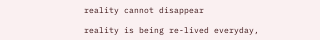reality cannot disappear

reality is being re-lived everyday,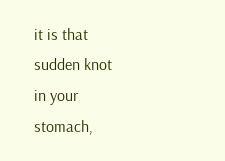it is that sudden knot in your stomach,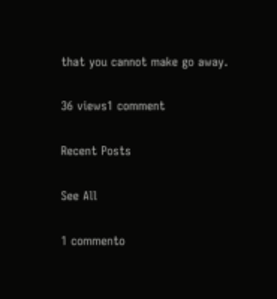that you cannot make go away.

36 views1 comment

Recent Posts

See All

1 commento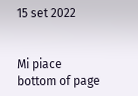15 set 2022


Mi piace
bottom of page